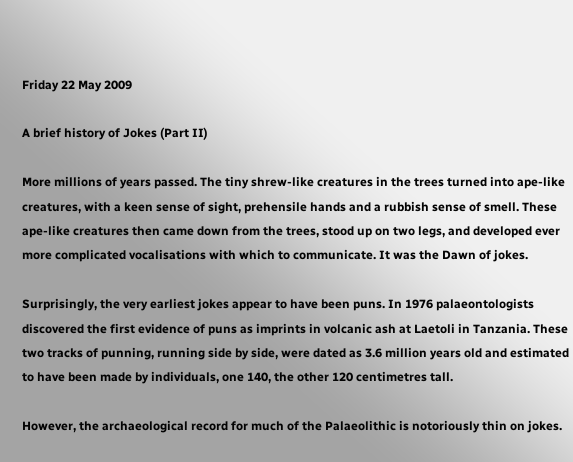Friday 22 May 2009

A brief history of Jokes (Part II)

More millions of years passed. The tiny shrew-like creatures in the trees turned into ape-like creatures, with a keen sense of sight, prehensile hands and a rubbish sense of smell. These ape-like creatures then came down from the trees, stood up on two legs, and developed ever more complicated vocalisations with which to communicate. It was the Dawn of jokes.

Surprisingly, the very earliest jokes appear to have been puns. In 1976 palaeontologists discovered the first evidence of puns as imprints in volcanic ash at Laetoli in Tanzania. These two tracks of punning, running side by side, were dated as 3.6 million years old and estimated to have been made by individuals, one 140, the other 120 centimetres tall.

However, the archaeological record for much of the Palaeolithic is notoriously thin on jokes.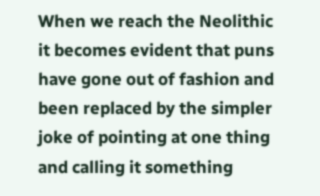When we reach the Neolithic it becomes evident that puns have gone out of fashion and been replaced by the simpler joke of pointing at one thing and calling it something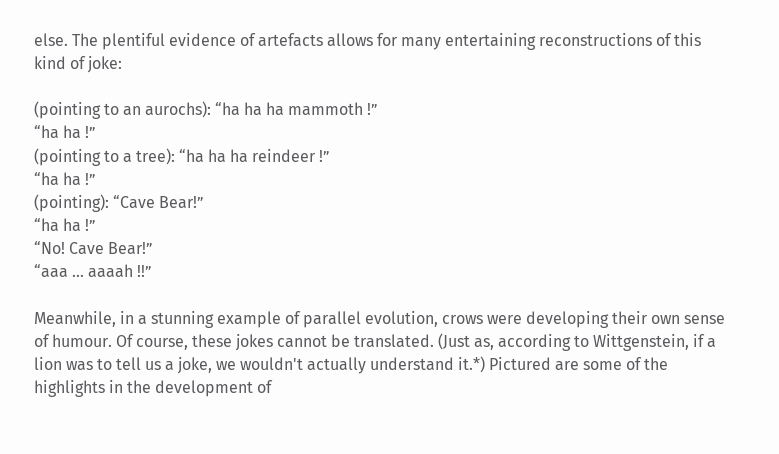else. The plentiful evidence of artefacts allows for many entertaining reconstructions of this kind of joke:

(pointing to an aurochs): “ha ha ha mammoth !”
“ha ha !”
(pointing to a tree): “ha ha ha reindeer !”
“ha ha !”
(pointing): “Cave Bear!”
“ha ha !”
“No! Cave Bear!”
“aaa ... aaaah !!”

Meanwhile, in a stunning example of parallel evolution, crows were developing their own sense of humour. Of course, these jokes cannot be translated. (Just as, according to Wittgenstein, if a lion was to tell us a joke, we wouldn't actually understand it.*) Pictured are some of the highlights in the development of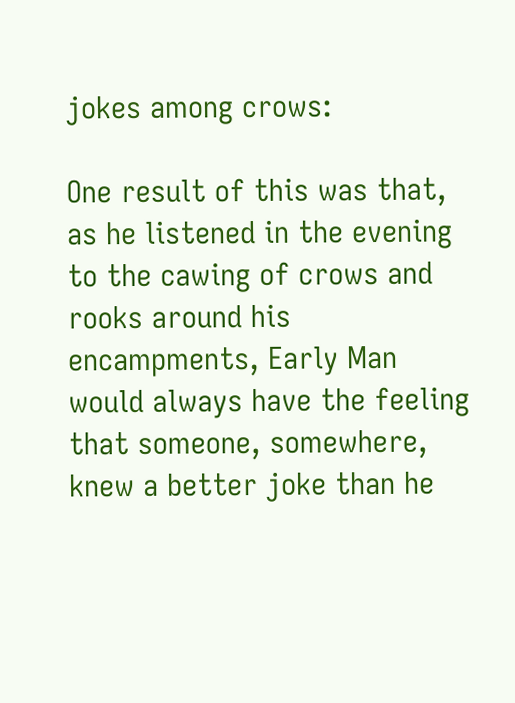jokes among crows:

One result of this was that, as he listened in the evening to the cawing of crows and rooks around his encampments, Early Man would always have the feeling that someone, somewhere, knew a better joke than he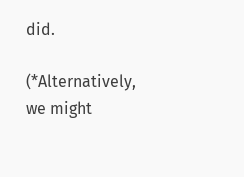did.

(*Alternatively, we might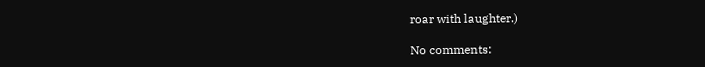roar with laughter.)

No comments: